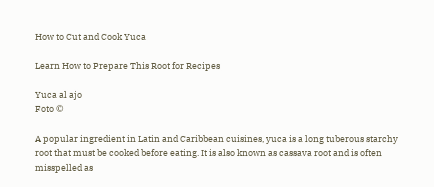How to Cut and Cook Yuca

Learn How to Prepare This Root for Recipes

Yuca al ajo
Foto ©

A popular ingredient in Latin and Caribbean cuisines, yuca is a long tuberous starchy root that must be cooked before eating. It is also known as cassava root and is often misspelled as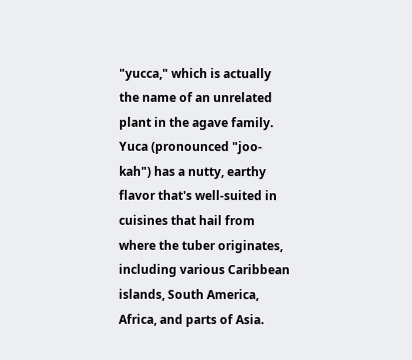"yucca," which is actually the name of an unrelated plant in the agave family. Yuca (pronounced "joo-kah") has a nutty, earthy flavor that's well-suited in cuisines that hail from where the tuber originates, including various Caribbean islands, South America, Africa, and parts of Asia.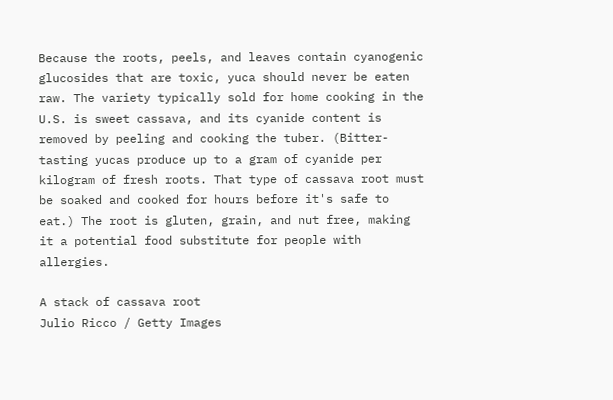Because the roots, peels, and leaves contain cyanogenic glucosides that are toxic, yuca should never be eaten raw. The variety typically sold for home cooking in the U.S. is sweet cassava, and its cyanide content is removed by peeling and cooking the tuber. (Bitter-tasting yucas produce up to a gram of cyanide per kilogram of fresh roots. That type of cassava root must be soaked and cooked for hours before it's safe to eat.) The root is gluten, grain, and nut free, making it a potential food substitute for people with allergies.

A stack of cassava root
Julio Ricco / Getty Images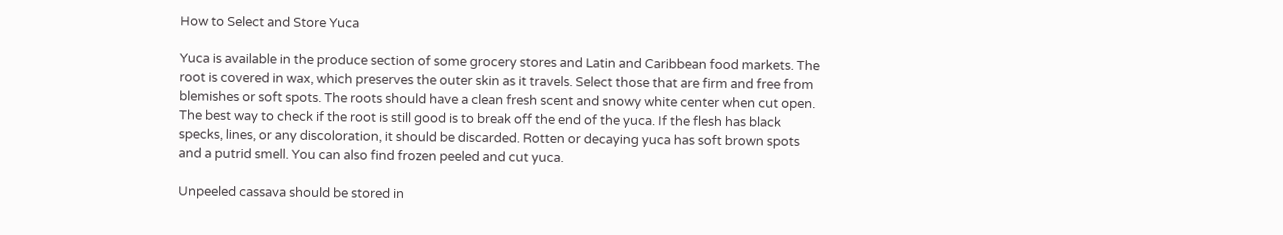How to Select and Store Yuca

Yuca is available in the produce section of some grocery stores and Latin and Caribbean food markets. The root is covered in wax, which preserves the outer skin as it travels. Select those that are firm and free from blemishes or soft spots. The roots should have a clean fresh scent and snowy white center when cut open. The best way to check if the root is still good is to break off the end of the yuca. If the flesh has black specks, lines, or any discoloration, it should be discarded. Rotten or decaying yuca has soft brown spots and a putrid smell. You can also find frozen peeled and cut yuca.

Unpeeled cassava should be stored in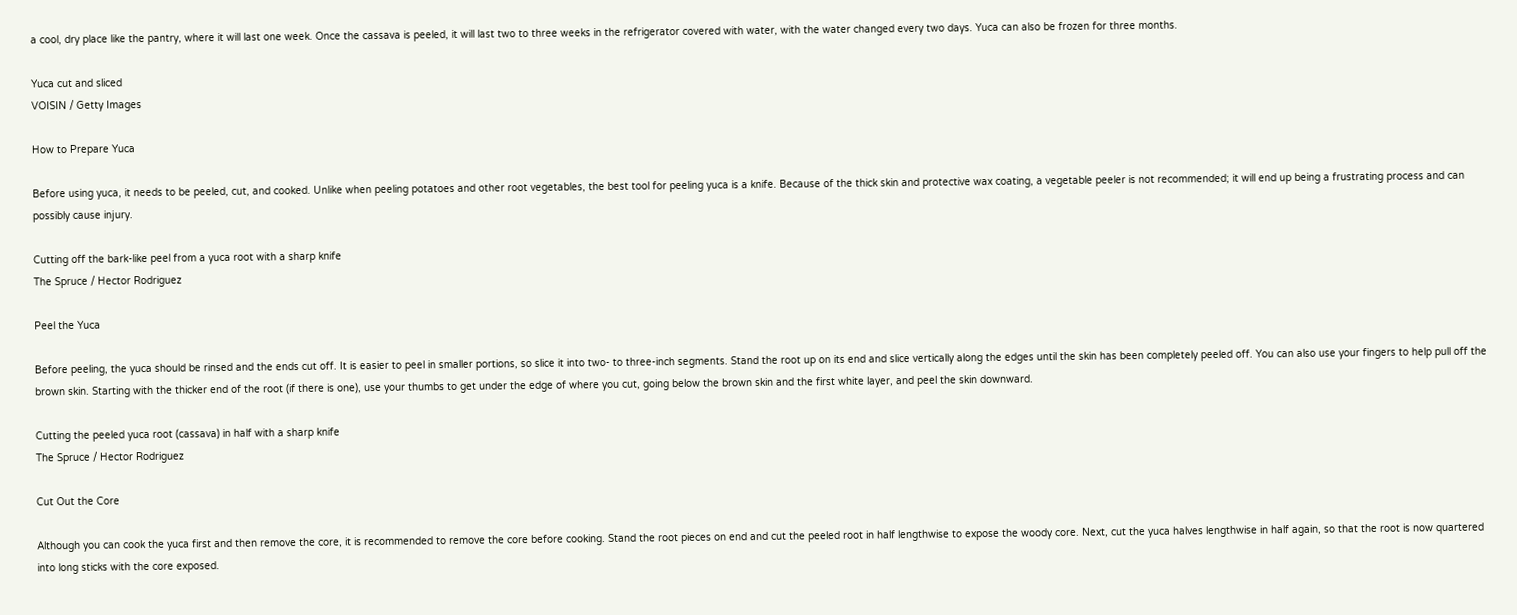a cool, dry place like the pantry, where it will last one week. Once the cassava is peeled, it will last two to three weeks in the refrigerator covered with water, with the water changed every two days. Yuca can also be frozen for three months.

Yuca cut and sliced
VOISIN / Getty Images

How to Prepare Yuca

Before using yuca, it needs to be peeled, cut, and cooked. Unlike when peeling potatoes and other root vegetables, the best tool for peeling yuca is a knife. Because of the thick skin and protective wax coating, a vegetable peeler is not recommended; it will end up being a frustrating process and can possibly cause injury.

Cutting off the bark-like peel from a yuca root with a sharp knife
The Spruce / Hector Rodriguez

Peel the Yuca

Before peeling, the yuca should be rinsed and the ends cut off. It is easier to peel in smaller portions, so slice it into two- to three-inch segments. Stand the root up on its end and slice vertically along the edges until the skin has been completely peeled off. You can also use your fingers to help pull off the brown skin. Starting with the thicker end of the root (if there is one), use your thumbs to get under the edge of where you cut, going below the brown skin and the first white layer, and peel the skin downward.

Cutting the peeled yuca root (cassava) in half with a sharp knife
The Spruce / Hector Rodriguez

Cut Out the Core

Although you can cook the yuca first and then remove the core, it is recommended to remove the core before cooking. Stand the root pieces on end and cut the peeled root in half lengthwise to expose the woody core. Next, cut the yuca halves lengthwise in half again, so that the root is now quartered into long sticks with the core exposed.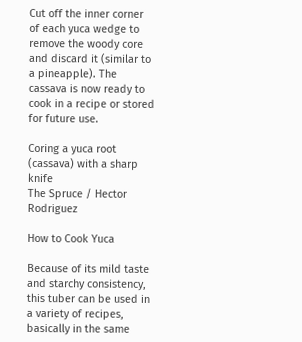Cut off the inner corner of each yuca wedge to remove the woody core and discard it (similar to a pineapple). The cassava is now ready to cook in a recipe or stored for future use.

Coring a yuca root (cassava) with a sharp knife
The Spruce / Hector Rodriguez

How to Cook Yuca

Because of its mild taste and starchy consistency, this tuber can be used in a variety of recipes, basically in the same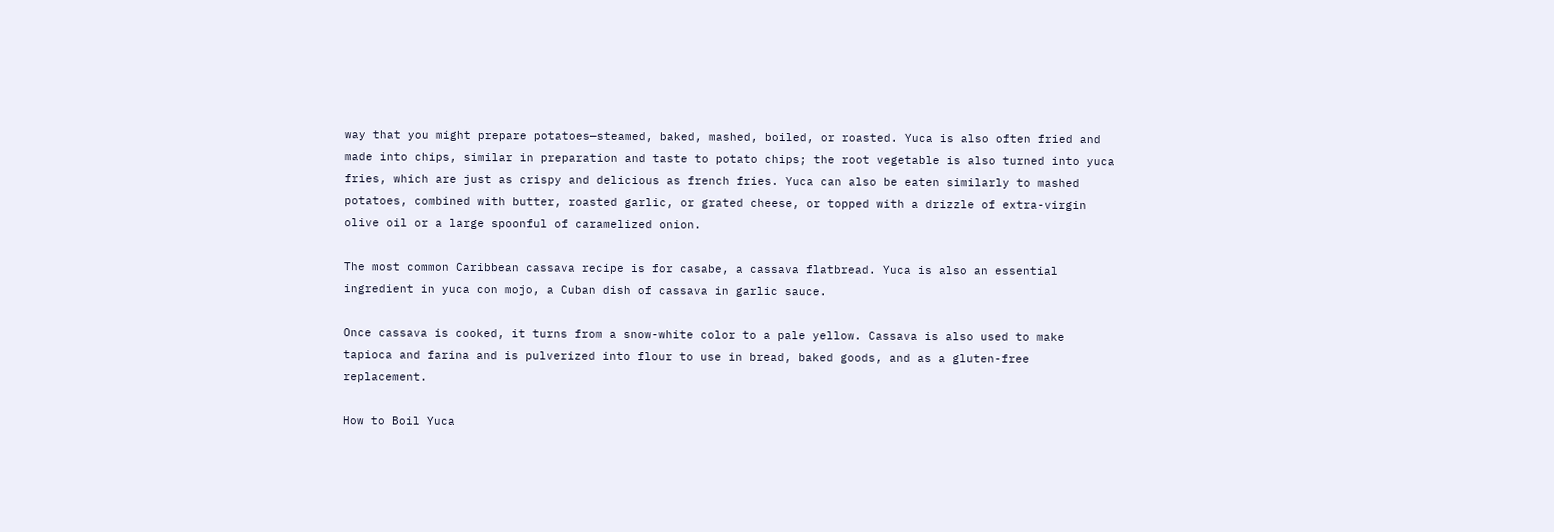way that you might prepare potatoes—steamed, baked, mashed, boiled, or roasted. Yuca is also often fried and made into chips, similar in preparation and taste to potato chips; the root vegetable is also turned into yuca fries, which are just as crispy and delicious as french fries. Yuca can also be eaten similarly to mashed potatoes, combined with butter, roasted garlic, or grated cheese, or topped with a drizzle of extra-virgin olive oil or a large spoonful of caramelized onion.

The most common Caribbean cassava recipe is for casabe, a cassava flatbread. Yuca is also an essential ingredient in yuca con mojo, a Cuban dish of cassava in garlic sauce.

Once cassava is cooked, it turns from a snow-white color to a pale yellow. Cassava is also used to make tapioca and farina and is pulverized into flour to use in bread, baked goods, and as a gluten-free replacement.

How to Boil Yuca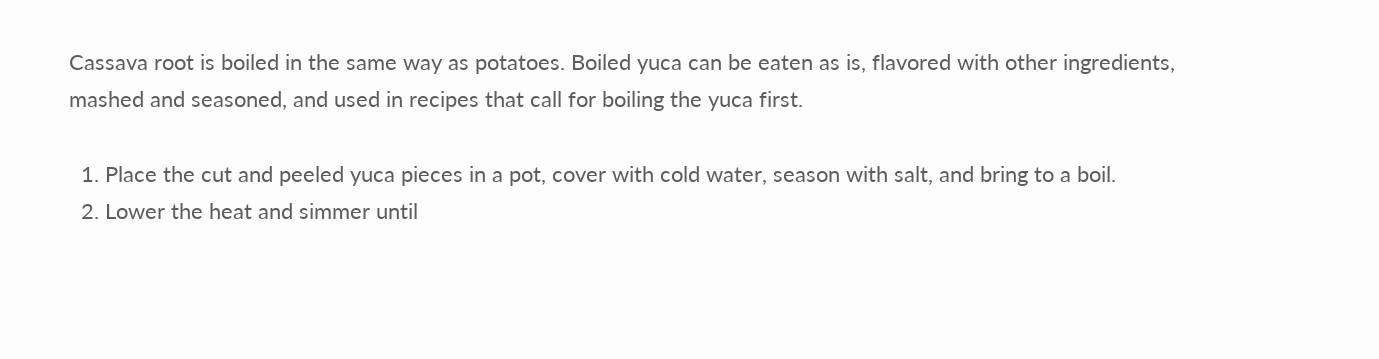Cassava root is boiled in the same way as potatoes. Boiled yuca can be eaten as is, flavored with other ingredients, mashed and seasoned, and used in recipes that call for boiling the yuca first.

  1. Place the cut and peeled yuca pieces in a pot, cover with cold water, season with salt, and bring to a boil.
  2. Lower the heat and simmer until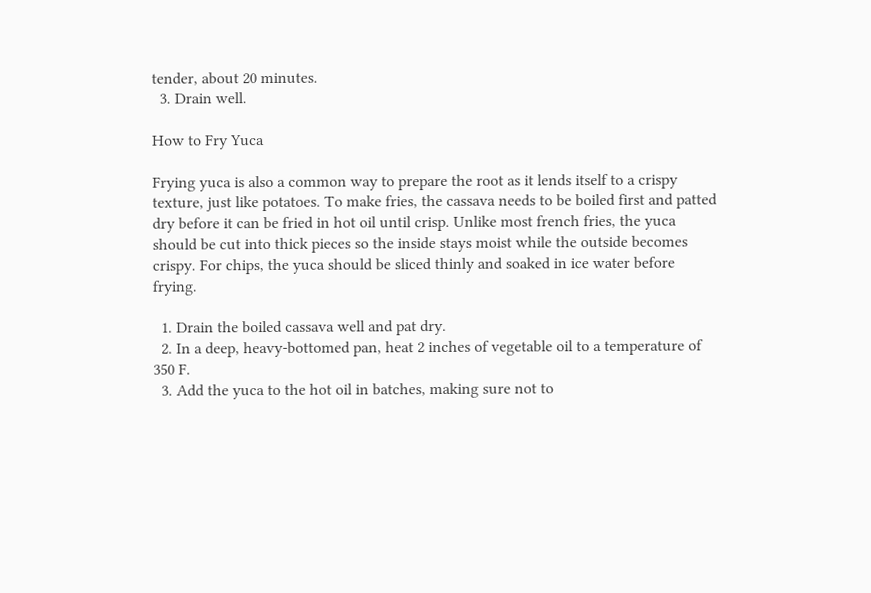tender, about 20 minutes.
  3. Drain well.

How to Fry Yuca

Frying yuca is also a common way to prepare the root as it lends itself to a crispy texture, just like potatoes. To make fries, the cassava needs to be boiled first and patted dry before it can be fried in hot oil until crisp. Unlike most french fries, the yuca should be cut into thick pieces so the inside stays moist while the outside becomes crispy. For chips, the yuca should be sliced thinly and soaked in ice water before frying.

  1. Drain the boiled cassava well and pat dry.
  2. In a deep, heavy-bottomed pan, heat 2 inches of vegetable oil to a temperature of 350 F.
  3. Add the yuca to the hot oil in batches, making sure not to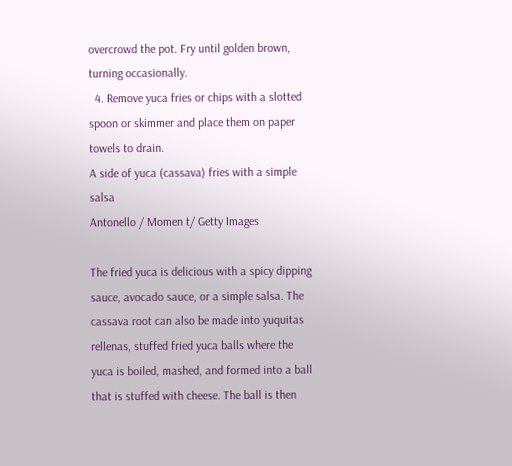overcrowd the pot. Fry until golden brown, turning occasionally.
  4. Remove yuca fries or chips with a slotted spoon or skimmer and place them on paper towels to drain.
A side of yuca (cassava) fries with a simple salsa
Antonello / Momen t/ Getty Images

The fried yuca is delicious with a spicy dipping sauce, avocado sauce, or a simple salsa. The cassava root can also be made into yuquitas rellenas, stuffed fried yuca balls where the yuca is boiled, mashed, and formed into a ball that is stuffed with cheese. The ball is then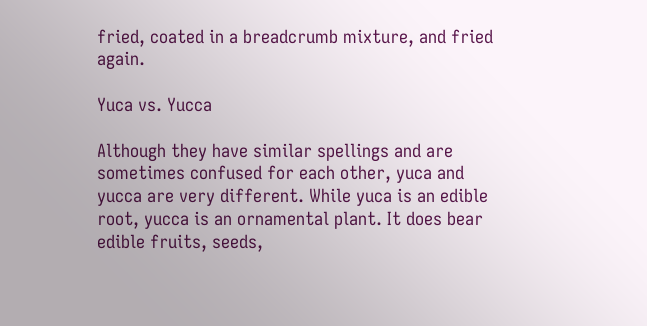fried, coated in a breadcrumb mixture, and fried again.

Yuca vs. Yucca

Although they have similar spellings and are sometimes confused for each other, yuca and yucca are very different. While yuca is an edible root, yucca is an ornamental plant. It does bear edible fruits, seeds,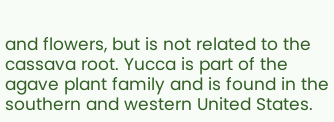and flowers, but is not related to the cassava root. Yucca is part of the agave plant family and is found in the southern and western United States.